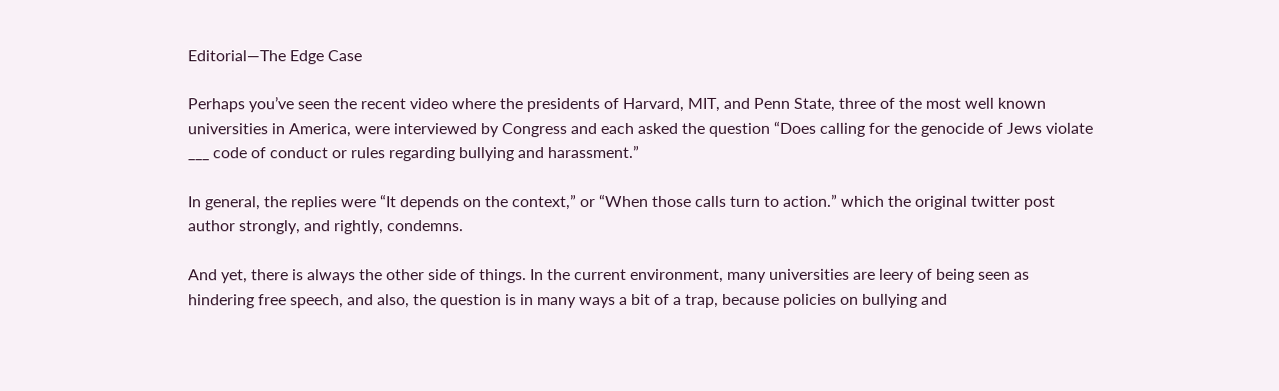Editorial—The Edge Case

Perhaps you’ve seen the recent video where the presidents of Harvard, MIT, and Penn State, three of the most well known universities in America, were interviewed by Congress and each asked the question “Does calling for the genocide of Jews violate ___ code of conduct or rules regarding bullying and harassment.”

In general, the replies were “It depends on the context,” or “When those calls turn to action.” which the original twitter post author strongly, and rightly, condemns.

And yet, there is always the other side of things. In the current environment, many universities are leery of being seen as hindering free speech, and also, the question is in many ways a bit of a trap, because policies on bullying and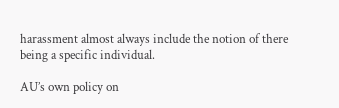harassment almost always include the notion of there being a specific individual.

AU’s own policy on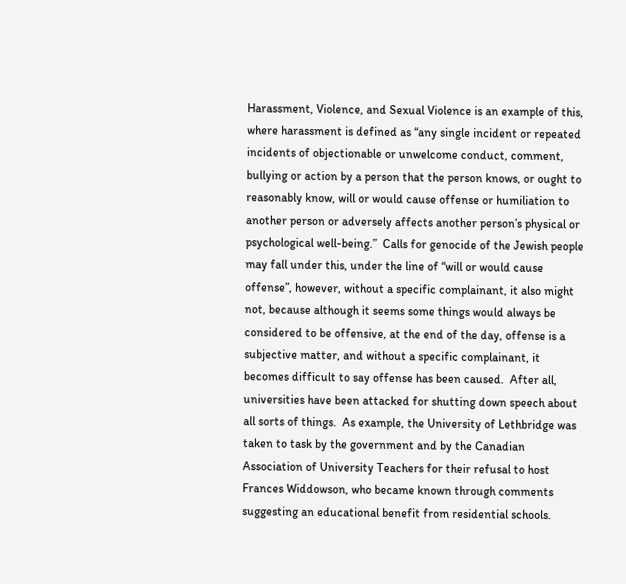Harassment, Violence, and Sexual Violence is an example of this, where harassment is defined as “any single incident or repeated incidents of objectionable or unwelcome conduct, comment, bullying or action by a person that the person knows, or ought to reasonably know, will or would cause offense or humiliation to another person or adversely affects another person’s physical or psychological well-being.”  Calls for genocide of the Jewish people may fall under this, under the line of “will or would cause offense”, however, without a specific complainant, it also might not, because although it seems some things would always be considered to be offensive, at the end of the day, offense is a subjective matter, and without a specific complainant, it becomes difficult to say offense has been caused.  After all, universities have been attacked for shutting down speech about all sorts of things.  As example, the University of Lethbridge was taken to task by the government and by the Canadian Association of University Teachers for their refusal to host Frances Widdowson, who became known through comments suggesting an educational benefit from residential schools.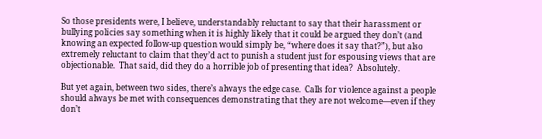So those presidents were, I believe, understandably reluctant to say that their harassment or bullying policies say something when it is highly likely that it could be argued they don’t (and knowing an expected follow-up question would simply be, “where does it say that?”), but also extremely reluctant to claim that they’d act to punish a student just for espousing views that are objectionable.  That said, did they do a horrible job of presenting that idea?  Absolutely.

But yet again, between two sides, there’s always the edge case.  Calls for violence against a people should always be met with consequences demonstrating that they are not welcome—even if they don’t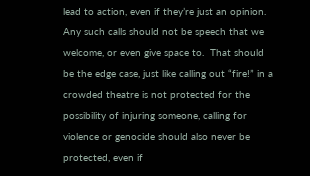lead to action, even if they’re just an opinion.  Any such calls should not be speech that we welcome, or even give space to.  That should be the edge case, just like calling out “fire!” in a crowded theatre is not protected for the possibility of injuring someone, calling for violence or genocide should also never be protected, even if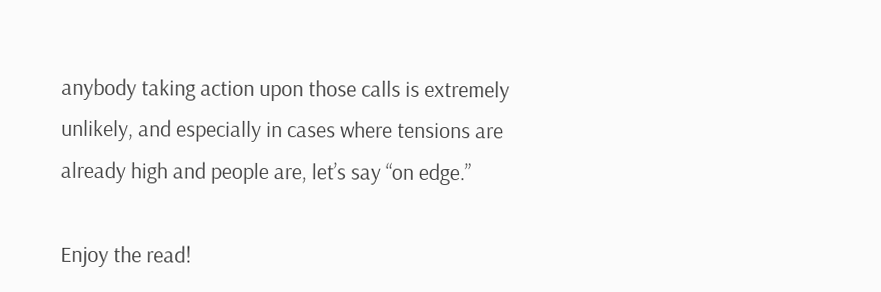anybody taking action upon those calls is extremely unlikely, and especially in cases where tensions are already high and people are, let’s say “on edge.”

Enjoy the read!